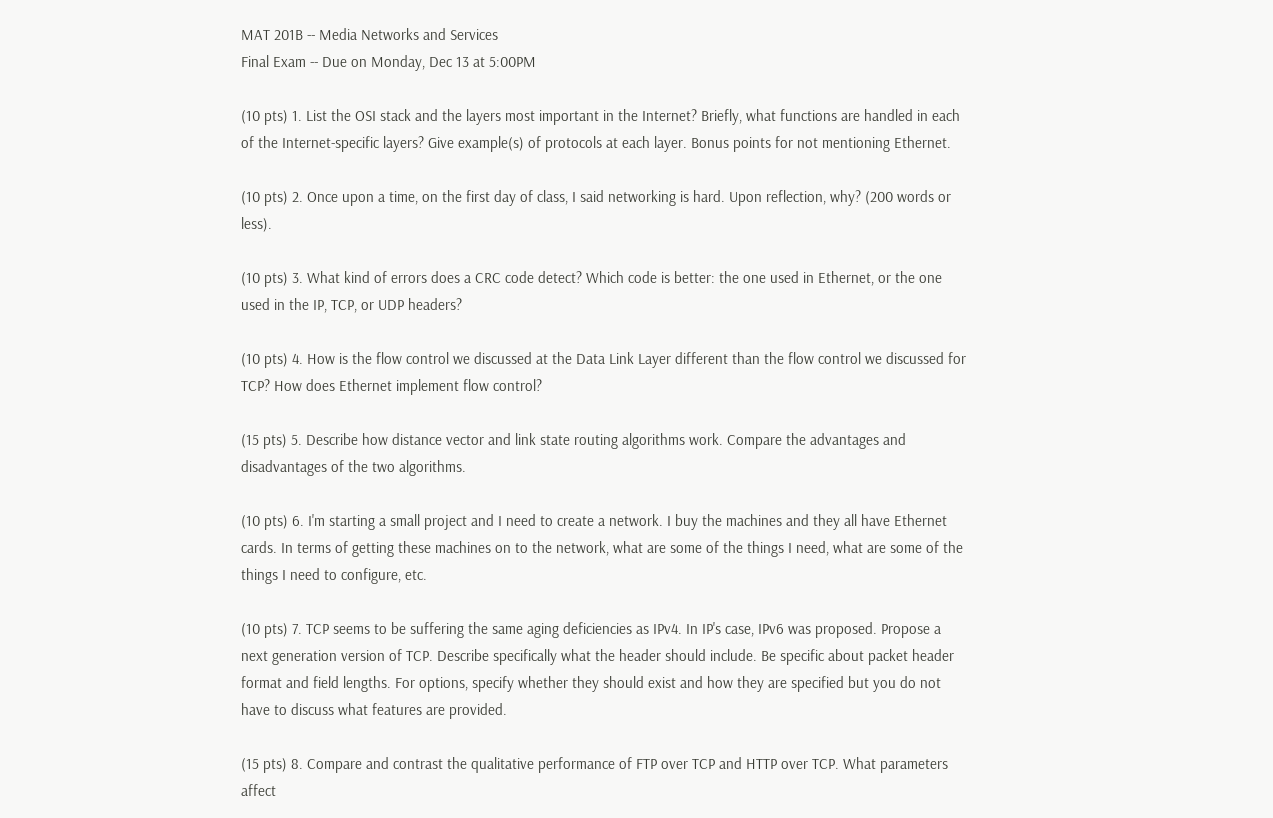MAT 201B -- Media Networks and Services
Final Exam -- Due on Monday, Dec 13 at 5:00PM

(10 pts) 1. List the OSI stack and the layers most important in the Internet? Briefly, what functions are handled in each of the Internet-specific layers? Give example(s) of protocols at each layer. Bonus points for not mentioning Ethernet.

(10 pts) 2. Once upon a time, on the first day of class, I said networking is hard. Upon reflection, why? (200 words or less).

(10 pts) 3. What kind of errors does a CRC code detect? Which code is better: the one used in Ethernet, or the one used in the IP, TCP, or UDP headers?

(10 pts) 4. How is the flow control we discussed at the Data Link Layer different than the flow control we discussed for TCP? How does Ethernet implement flow control?

(15 pts) 5. Describe how distance vector and link state routing algorithms work. Compare the advantages and disadvantages of the two algorithms.

(10 pts) 6. I'm starting a small project and I need to create a network. I buy the machines and they all have Ethernet cards. In terms of getting these machines on to the network, what are some of the things I need, what are some of the things I need to configure, etc.

(10 pts) 7. TCP seems to be suffering the same aging deficiencies as IPv4. In IP's case, IPv6 was proposed. Propose a next generation version of TCP. Describe specifically what the header should include. Be specific about packet header format and field lengths. For options, specify whether they should exist and how they are specified but you do not have to discuss what features are provided.

(15 pts) 8. Compare and contrast the qualitative performance of FTP over TCP and HTTP over TCP. What parameters affect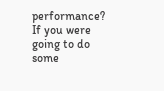performance? If you were going to do some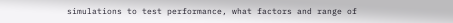simulations to test performance, what factors and range of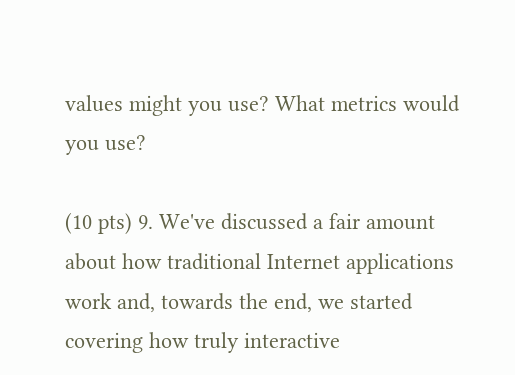values might you use? What metrics would you use?

(10 pts) 9. We've discussed a fair amount about how traditional Internet applications work and, towards the end, we started covering how truly interactive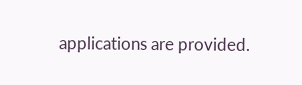applications are provided.